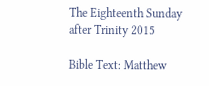The Eighteenth Sunday after Trinity 2015

Bible Text: Matthew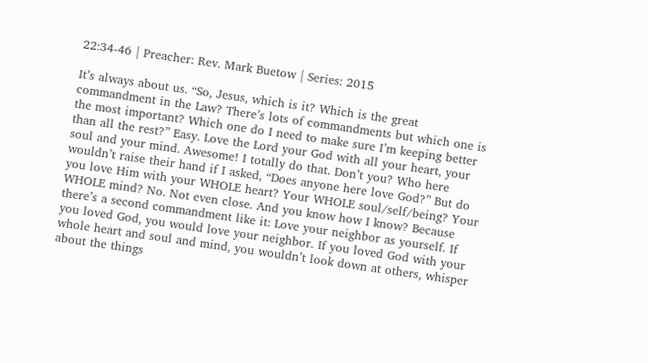22:34-46 | Preacher: Rev. Mark Buetow | Series: 2015

It’s always about us. “So, Jesus, which is it? Which is the great commandment in the Law? There’s lots of commandments but which one is the most important? Which one do I need to make sure I’m keeping better than all the rest?” Easy. Love the Lord your God with all your heart, your soul and your mind. Awesome! I totally do that. Don’t you? Who here wouldn’t raise their hand if I asked, “Does anyone here love God?” But do you love Him with your WHOLE heart? Your WHOLE soul/self/being? Your WHOLE mind? No. Not even close. And you know how I know? Because there’s a second commandment like it: Love your neighbor as yourself. If you loved God, you would love your neighbor. If you loved God with your whole heart and soul and mind, you wouldn’t look down at others, whisper about the things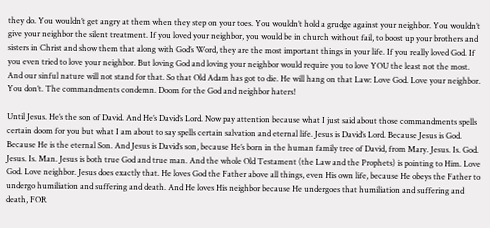they do. You wouldn’t get angry at them when they step on your toes. You wouldn’t hold a grudge against your neighbor. You wouldn’t give your neighbor the silent treatment. If you loved your neighbor, you would be in church without fail, to boost up your brothers and sisters in Christ and show them that along with God’s Word, they are the most important things in your life. If you really loved God. If you even tried to love your neighbor. But loving God and loving your neighbor would require you to love YOU the least not the most. And our sinful nature will not stand for that. So that Old Adam has got to die. He will hang on that Law: Love God. Love your neighbor. You don’t. The commandments condemn. Doom for the God and neighbor haters!

Until Jesus. He’s the son of David. And He’s David’s Lord. Now pay attention because what I just said about those commandments spells certain doom for you but what I am about to say spells certain salvation and eternal life. Jesus is David’s Lord. Because Jesus is God. Because He is the eternal Son. And Jesus is David’s son, because He’s born in the human family tree of David, from Mary. Jesus. Is. God. Jesus. Is. Man. Jesus is both true God and true man. And the whole Old Testament (the Law and the Prophets) is pointing to Him. Love God. Love neighbor. Jesus does exactly that. He loves God the Father above all things, even His own life, because He obeys the Father to undergo humiliation and suffering and death. And He loves His neighbor because He undergoes that humiliation and suffering and death, FOR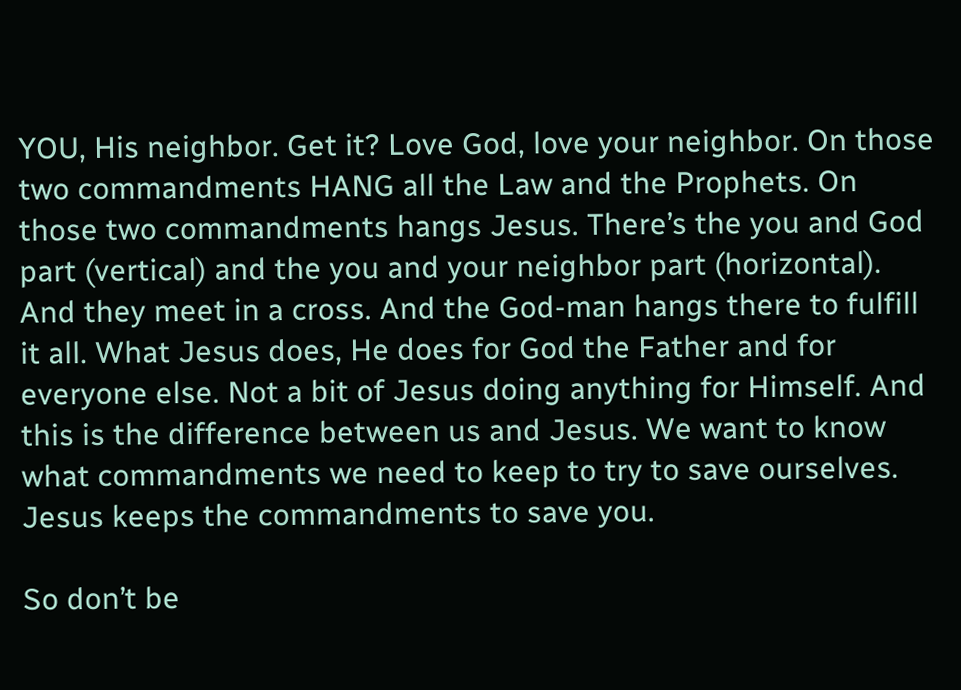YOU, His neighbor. Get it? Love God, love your neighbor. On those two commandments HANG all the Law and the Prophets. On those two commandments hangs Jesus. There’s the you and God part (vertical) and the you and your neighbor part (horizontal). And they meet in a cross. And the God-man hangs there to fulfill it all. What Jesus does, He does for God the Father and for everyone else. Not a bit of Jesus doing anything for Himself. And this is the difference between us and Jesus. We want to know what commandments we need to keep to try to save ourselves. Jesus keeps the commandments to save you.

So don’t be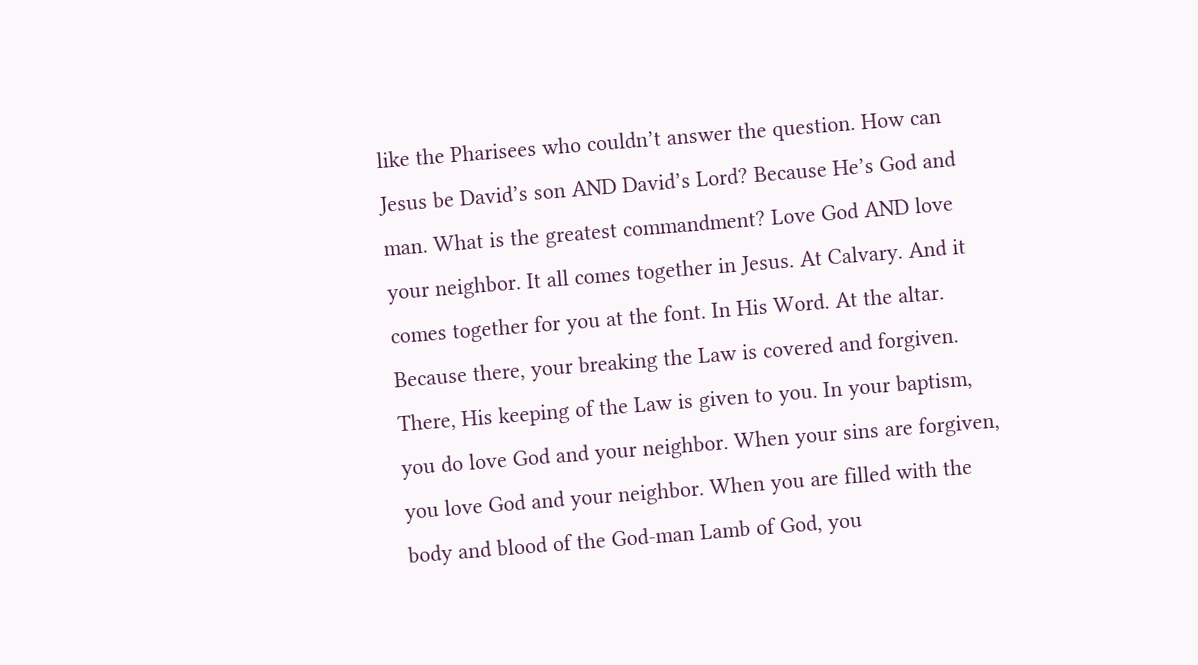like the Pharisees who couldn’t answer the question. How can Jesus be David’s son AND David’s Lord? Because He’s God and man. What is the greatest commandment? Love God AND love your neighbor. It all comes together in Jesus. At Calvary. And it comes together for you at the font. In His Word. At the altar. Because there, your breaking the Law is covered and forgiven. There, His keeping of the Law is given to you. In your baptism, you do love God and your neighbor. When your sins are forgiven, you love God and your neighbor. When you are filled with the body and blood of the God-man Lamb of God, you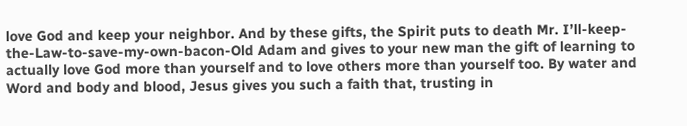love God and keep your neighbor. And by these gifts, the Spirit puts to death Mr. I’ll-keep-the-Law-to-save-my-own-bacon-Old Adam and gives to your new man the gift of learning to actually love God more than yourself and to love others more than yourself too. By water and Word and body and blood, Jesus gives you such a faith that, trusting in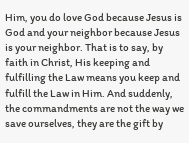Him, you do love God because Jesus is God and your neighbor because Jesus is your neighbor. That is to say, by faith in Christ, His keeping and fulfilling the Law means you keep and fulfill the Law in Him. And suddenly, the commandments are not the way we save ourselves, they are the gift by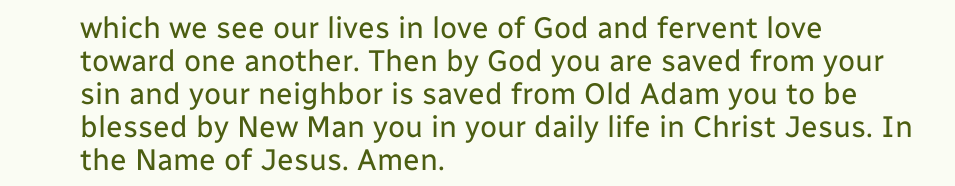which we see our lives in love of God and fervent love toward one another. Then by God you are saved from your sin and your neighbor is saved from Old Adam you to be blessed by New Man you in your daily life in Christ Jesus. In the Name of Jesus. Amen.